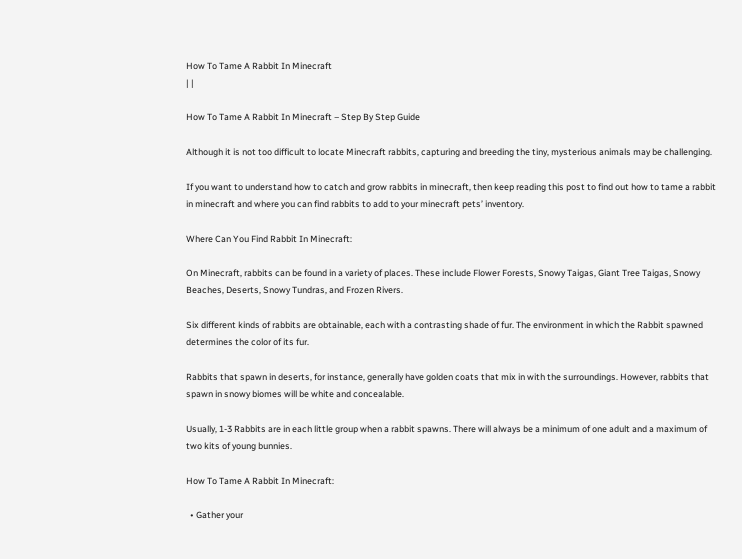How To Tame A Rabbit In Minecraft
| |

How To Tame A Rabbit In Minecraft – Step By Step Guide

Although it is not too difficult to locate Minecraft rabbits, capturing and breeding the tiny, mysterious animals may be challenging.

If you want to understand how to catch and grow rabbits in minecraft, then keep reading this post to find out how to tame a rabbit in minecraft and where you can find rabbits to add to your minecraft pets’ inventory.

Where Can You Find Rabbit In Minecraft:

On Minecraft, rabbits can be found in a variety of places. These include Flower Forests, Snowy Taigas, Giant Tree Taigas, Snowy Beaches, Deserts, Snowy Tundras, and Frozen Rivers.

Six different kinds of rabbits are obtainable, each with a contrasting shade of fur. The environment in which the Rabbit spawned determines the color of its fur.

Rabbits that spawn in deserts, for instance, generally have golden coats that mix in with the surroundings. However, rabbits that spawn in snowy biomes will be white and concealable.

Usually, 1-3 Rabbits are in each little group when a rabbit spawns. There will always be a minimum of one adult and a maximum of two kits of young bunnies.

How To Tame A Rabbit In Minecraft:

  • Gather your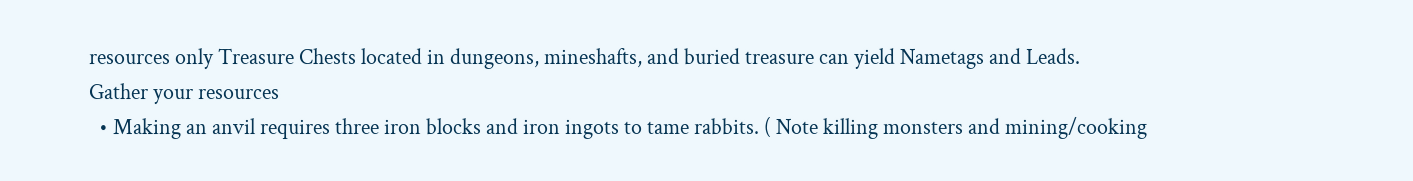resources only Treasure Chests located in dungeons, mineshafts, and buried treasure can yield Nametags and Leads.
Gather your resources
  • Making an anvil requires three iron blocks and iron ingots to tame rabbits. ( Note killing monsters and mining/cooking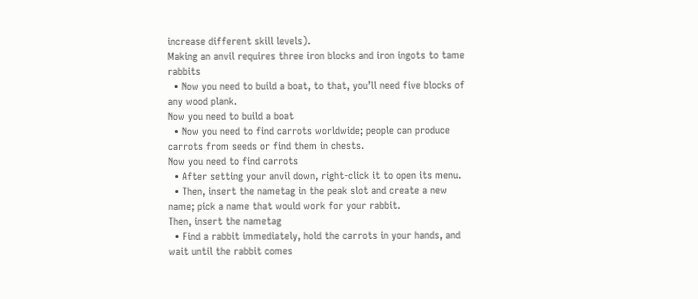increase different skill levels).
Making an anvil requires three iron blocks and iron ingots to tame rabbits
  • Now you need to build a boat, to that, you’ll need five blocks of any wood plank.
Now you need to build a boat
  • Now you need to find carrots worldwide; people can produce carrots from seeds or find them in chests.
Now you need to find carrots
  • After setting your anvil down, right-click it to open its menu.
  • Then, insert the nametag in the peak slot and create a new name; pick a name that would work for your rabbit.
Then, insert the nametag
  • Find a rabbit immediately, hold the carrots in your hands, and wait until the rabbit comes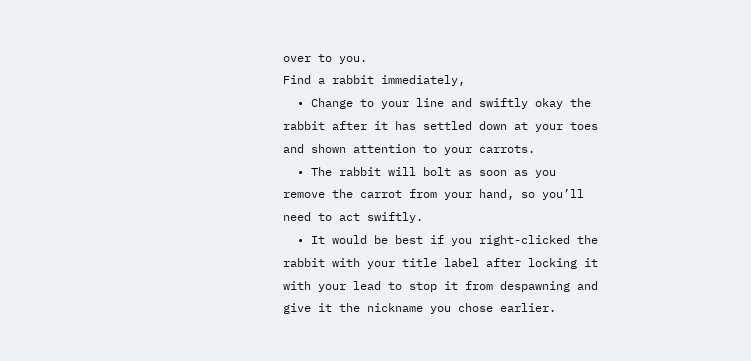over to you.
Find a rabbit immediately,
  • Change to your line and swiftly okay the rabbit after it has settled down at your toes and shown attention to your carrots.
  • The rabbit will bolt as soon as you remove the carrot from your hand, so you’ll need to act swiftly.
  • It would be best if you right-clicked the rabbit with your title label after locking it with your lead to stop it from despawning and give it the nickname you chose earlier.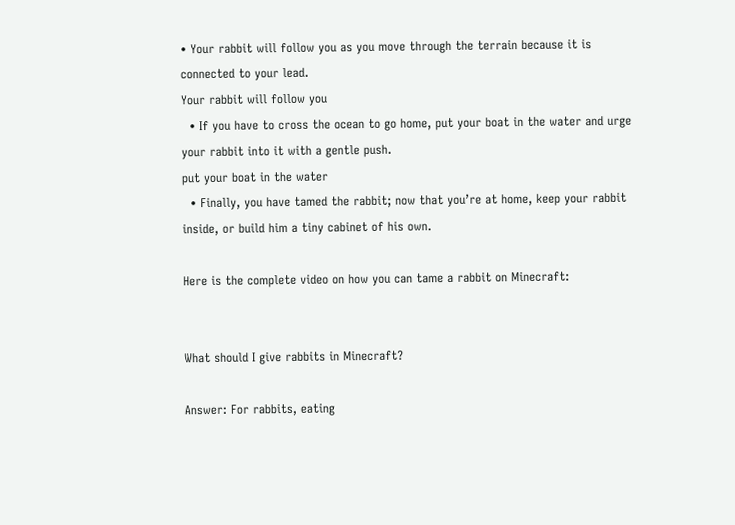• Your rabbit will follow you as you move through the terrain because it is connected to your lead.
Your rabbit will follow you
  • If you have to cross the ocean to go home, put your boat in the water and urge your rabbit into it with a gentle push.
put your boat in the water
  • Finally, you have tamed the rabbit; now that you’re at home, keep your rabbit inside, or build him a tiny cabinet of his own.

Here is the complete video on how you can tame a rabbit on Minecraft:


What should I give rabbits in Minecraft?

Answer: For rabbits, eating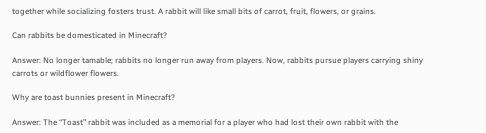together while socializing fosters trust. A rabbit will like small bits of carrot, fruit, flowers, or grains.

Can rabbits be domesticated in Minecraft?

Answer: No longer tamable; rabbits no longer run away from players. Now, rabbits pursue players carrying shiny carrots or wildflower flowers.

Why are toast bunnies present in Minecraft?

Answer: The “Toast” rabbit was included as a memorial for a player who had lost their own rabbit with the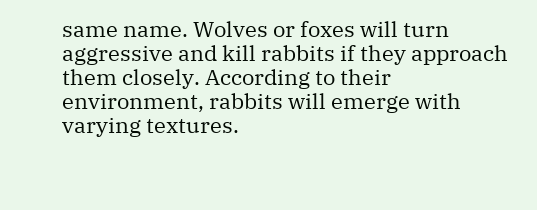same name. Wolves or foxes will turn aggressive and kill rabbits if they approach them closely. According to their environment, rabbits will emerge with varying textures.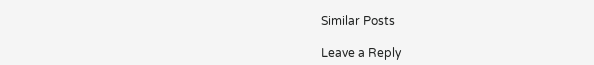Similar Posts

Leave a Reply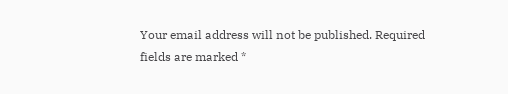Your email address will not be published. Required fields are marked *